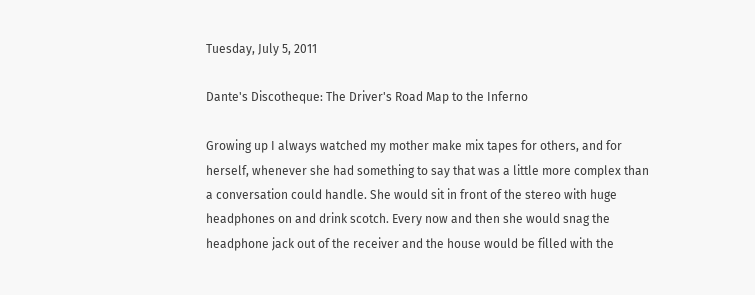Tuesday, July 5, 2011

Dante's Discotheque: The Driver's Road Map to the Inferno

Growing up I always watched my mother make mix tapes for others, and for herself, whenever she had something to say that was a little more complex than a conversation could handle. She would sit in front of the stereo with huge headphones on and drink scotch. Every now and then she would snag the headphone jack out of the receiver and the house would be filled with the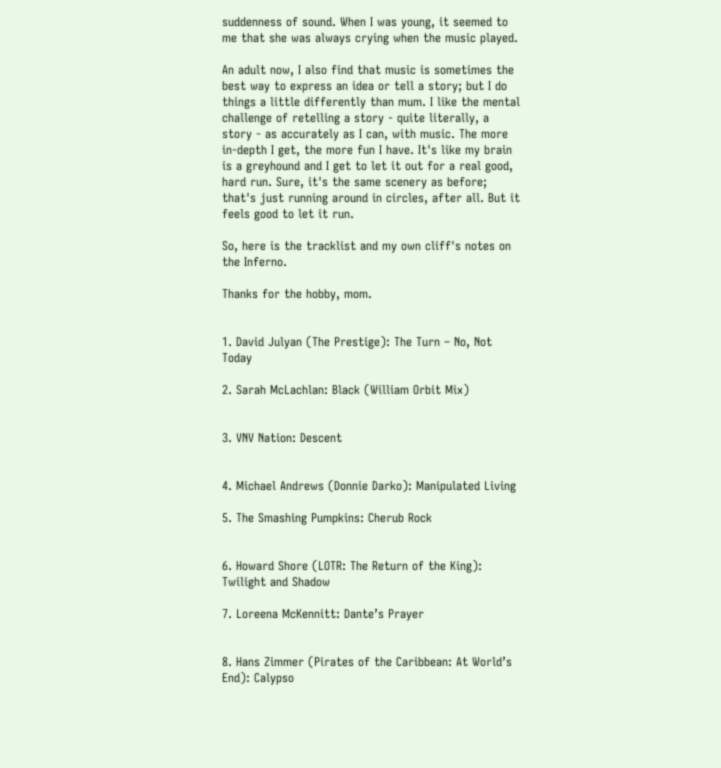suddenness of sound. When I was young, it seemed to me that she was always crying when the music played.

An adult now, I also find that music is sometimes the best way to express an idea or tell a story; but I do things a little differently than mum. I like the mental challenge of retelling a story - quite literally, a story - as accurately as I can, with music. The more in-depth I get, the more fun I have. It's like my brain is a greyhound and I get to let it out for a real good, hard run. Sure, it's the same scenery as before; that's just running around in circles, after all. But it feels good to let it run.

So, here is the tracklist and my own cliff's notes on the Inferno.

Thanks for the hobby, mom.


1. David Julyan (The Prestige): The Turn – No, Not Today

2. Sarah McLachlan: Black (William Orbit Mix)


3. VNV Nation: Descent


4. Michael Andrews (Donnie Darko): Manipulated Living

5. The Smashing Pumpkins: Cherub Rock


6. Howard Shore (LOTR: The Return of the King): Twilight and Shadow

7. Loreena McKennitt: Dante’s Prayer


8. Hans Zimmer (Pirates of the Caribbean: At World’s End): Calypso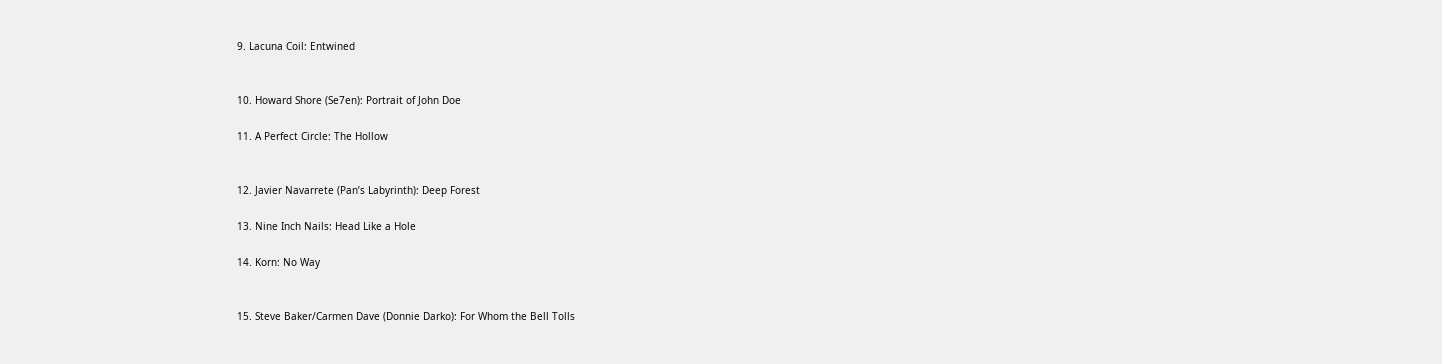9. Lacuna Coil: Entwined


10. Howard Shore (Se7en): Portrait of John Doe

11. A Perfect Circle: The Hollow


12. Javier Navarrete (Pan’s Labyrinth): Deep Forest

13. Nine Inch Nails: Head Like a Hole

14. Korn: No Way


15. Steve Baker/Carmen Dave (Donnie Darko): For Whom the Bell Tolls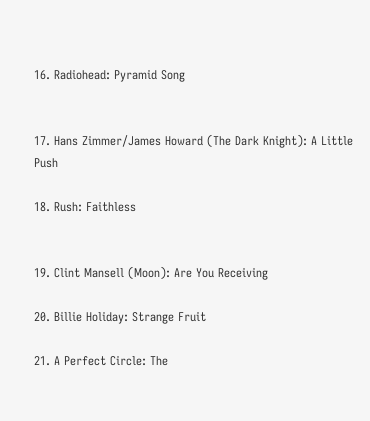16. Radiohead: Pyramid Song


17. Hans Zimmer/James Howard (The Dark Knight): A Little Push

18. Rush: Faithless


19. Clint Mansell (Moon): Are You Receiving

20. Billie Holiday: Strange Fruit

21. A Perfect Circle: The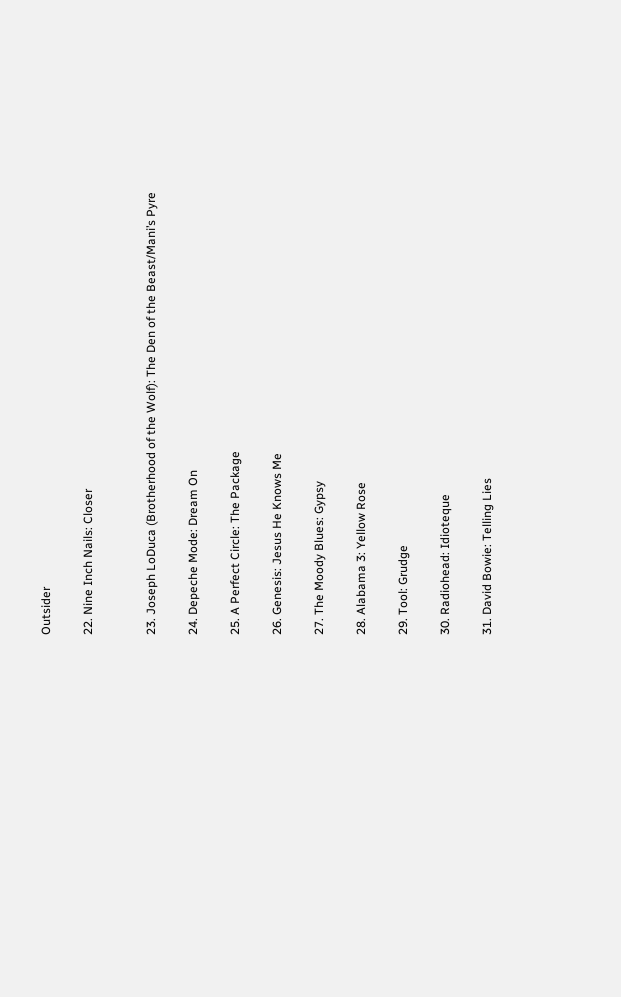Outsider

22. Nine Inch Nails: Closer


23. Joseph LoDuca (Brotherhood of the Wolf): The Den of the Beast/Mani’s Pyre

24. Depeche Mode: Dream On

25. A Perfect Circle: The Package

26. Genesis: Jesus He Knows Me

27. The Moody Blues: Gypsy

28. Alabama 3: Yellow Rose

29. Tool: Grudge

30. Radiohead: Idioteque

31. David Bowie: Telling Lies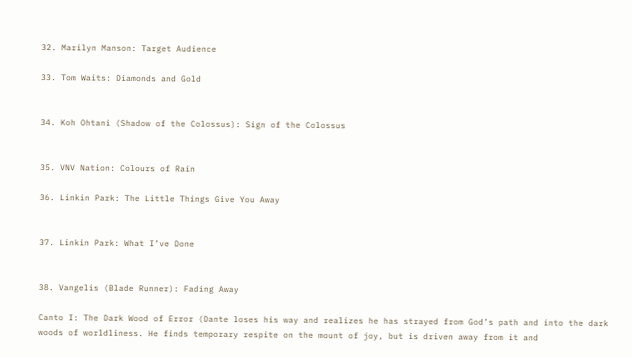32. Marilyn Manson: Target Audience

33. Tom Waits: Diamonds and Gold


34. Koh Ohtani (Shadow of the Colossus): Sign of the Colossus


35. VNV Nation: Colours of Rain

36. Linkin Park: The Little Things Give You Away


37. Linkin Park: What I’ve Done


38. Vangelis (Blade Runner): Fading Away

Canto I: The Dark Wood of Error (Dante loses his way and realizes he has strayed from God’s path and into the dark woods of worldliness. He finds temporary respite on the mount of joy, but is driven away from it and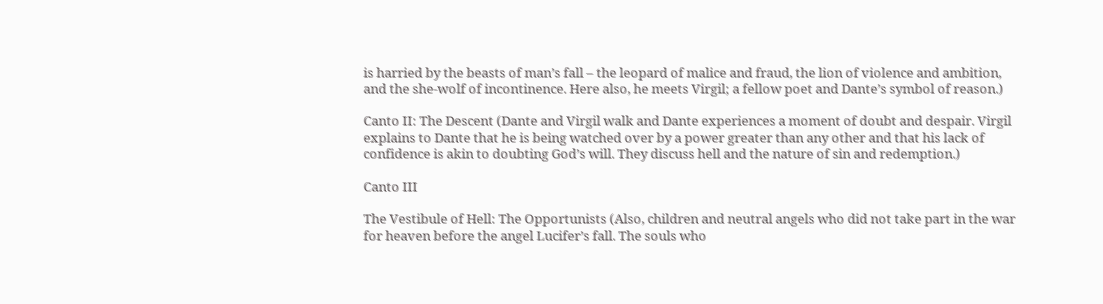is harried by the beasts of man’s fall – the leopard of malice and fraud, the lion of violence and ambition, and the she-wolf of incontinence. Here also, he meets Virgil; a fellow poet and Dante’s symbol of reason.)

Canto II: The Descent (Dante and Virgil walk and Dante experiences a moment of doubt and despair. Virgil explains to Dante that he is being watched over by a power greater than any other and that his lack of confidence is akin to doubting God’s will. They discuss hell and the nature of sin and redemption.)

Canto III

The Vestibule of Hell: The Opportunists (Also, children and neutral angels who did not take part in the war for heaven before the angel Lucifer’s fall. The souls who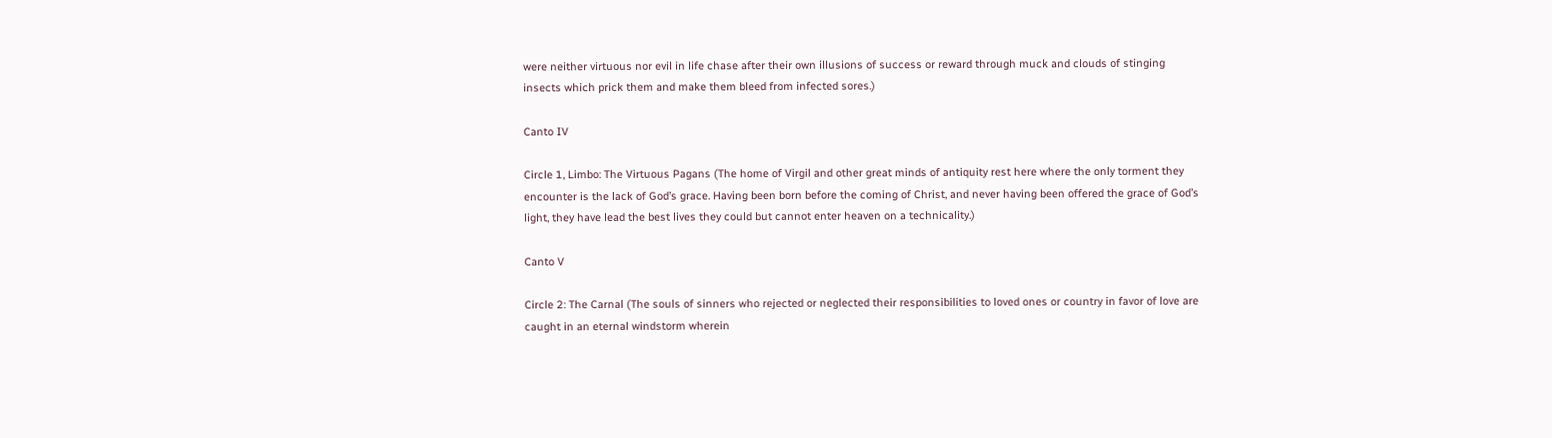were neither virtuous nor evil in life chase after their own illusions of success or reward through muck and clouds of stinging insects which prick them and make them bleed from infected sores.)

Canto IV

Circle 1, Limbo: The Virtuous Pagans (The home of Virgil and other great minds of antiquity rest here where the only torment they encounter is the lack of God’s grace. Having been born before the coming of Christ, and never having been offered the grace of God’s light, they have lead the best lives they could but cannot enter heaven on a technicality.)

Canto V

Circle 2: The Carnal (The souls of sinners who rejected or neglected their responsibilities to loved ones or country in favor of love are caught in an eternal windstorm wherein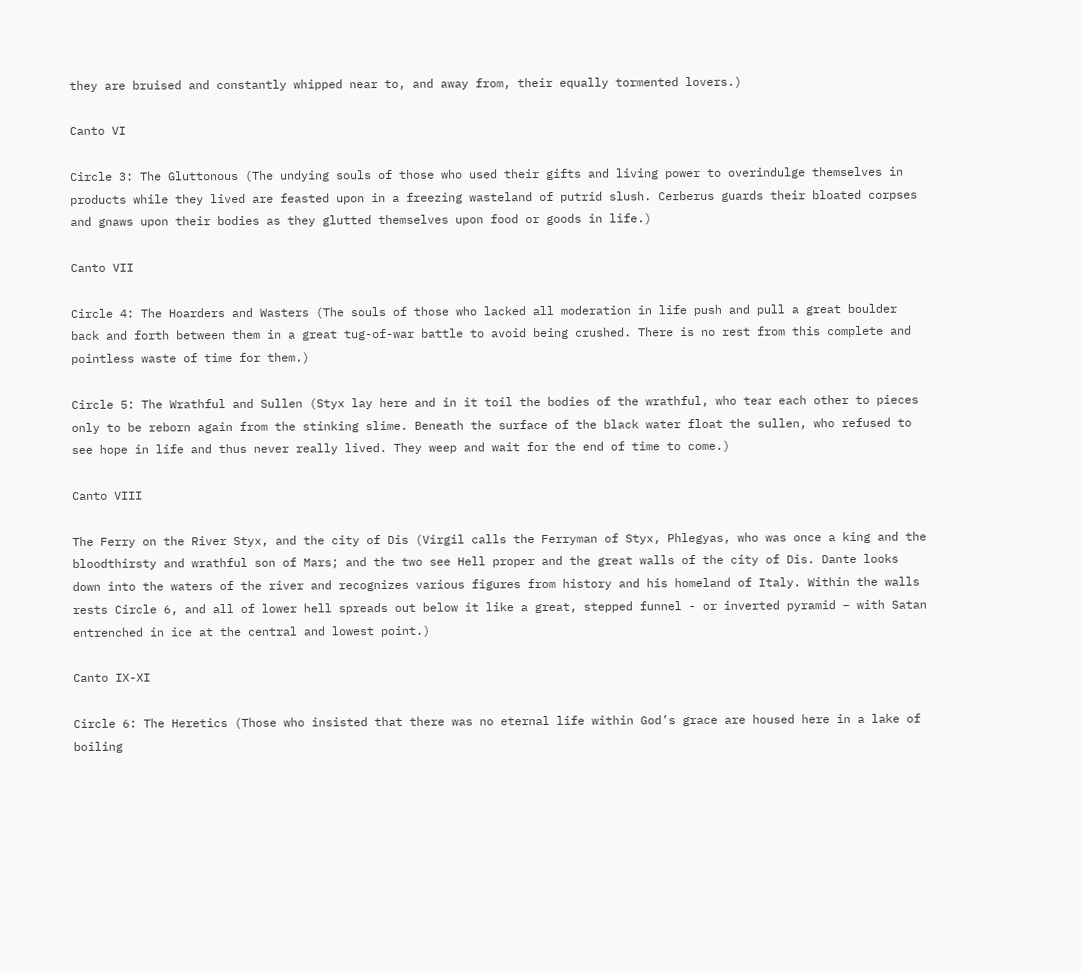they are bruised and constantly whipped near to, and away from, their equally tormented lovers.)

Canto VI

Circle 3: The Gluttonous (The undying souls of those who used their gifts and living power to overindulge themselves in products while they lived are feasted upon in a freezing wasteland of putrid slush. Cerberus guards their bloated corpses and gnaws upon their bodies as they glutted themselves upon food or goods in life.)

Canto VII

Circle 4: The Hoarders and Wasters (The souls of those who lacked all moderation in life push and pull a great boulder back and forth between them in a great tug-of-war battle to avoid being crushed. There is no rest from this complete and pointless waste of time for them.)

Circle 5: The Wrathful and Sullen (Styx lay here and in it toil the bodies of the wrathful, who tear each other to pieces only to be reborn again from the stinking slime. Beneath the surface of the black water float the sullen, who refused to see hope in life and thus never really lived. They weep and wait for the end of time to come.)

Canto VIII

The Ferry on the River Styx, and the city of Dis (Virgil calls the Ferryman of Styx, Phlegyas, who was once a king and the bloodthirsty and wrathful son of Mars; and the two see Hell proper and the great walls of the city of Dis. Dante looks down into the waters of the river and recognizes various figures from history and his homeland of Italy. Within the walls rests Circle 6, and all of lower hell spreads out below it like a great, stepped funnel - or inverted pyramid – with Satan entrenched in ice at the central and lowest point.)

Canto IX-XI

Circle 6: The Heretics (Those who insisted that there was no eternal life within God’s grace are housed here in a lake of boiling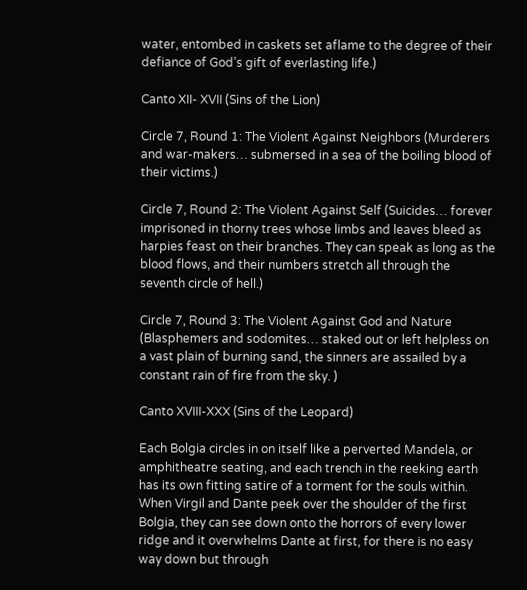water, entombed in caskets set aflame to the degree of their defiance of God’s gift of everlasting life.)

Canto XII- XVII (Sins of the Lion)

Circle 7, Round 1: The Violent Against Neighbors (Murderers and war-makers… submersed in a sea of the boiling blood of their victims.)

Circle 7, Round 2: The Violent Against Self (Suicides… forever imprisoned in thorny trees whose limbs and leaves bleed as harpies feast on their branches. They can speak as long as the blood flows, and their numbers stretch all through the seventh circle of hell.)

Circle 7, Round 3: The Violent Against God and Nature (Blasphemers and sodomites… staked out or left helpless on a vast plain of burning sand, the sinners are assailed by a constant rain of fire from the sky. )

Canto XVIII-XXX (Sins of the Leopard)

Each Bolgia circles in on itself like a perverted Mandela, or amphitheatre seating, and each trench in the reeking earth has its own fitting satire of a torment for the souls within. When Virgil and Dante peek over the shoulder of the first Bolgia, they can see down onto the horrors of every lower ridge and it overwhelms Dante at first, for there is no easy way down but through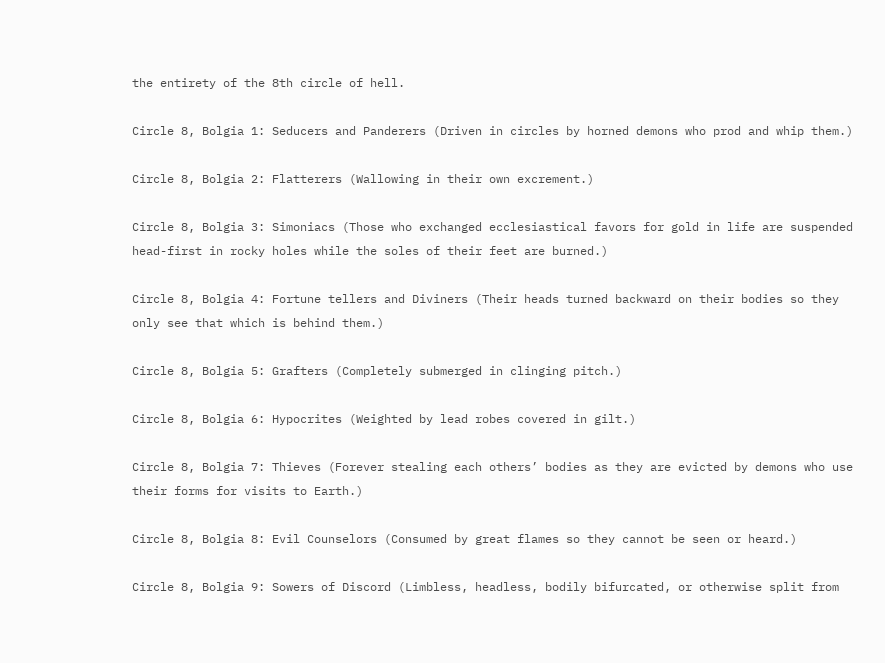the entirety of the 8th circle of hell.

Circle 8, Bolgia 1: Seducers and Panderers (Driven in circles by horned demons who prod and whip them.)

Circle 8, Bolgia 2: Flatterers (Wallowing in their own excrement.)

Circle 8, Bolgia 3: Simoniacs (Those who exchanged ecclesiastical favors for gold in life are suspended head-first in rocky holes while the soles of their feet are burned.)

Circle 8, Bolgia 4: Fortune tellers and Diviners (Their heads turned backward on their bodies so they only see that which is behind them.)

Circle 8, Bolgia 5: Grafters (Completely submerged in clinging pitch.)

Circle 8, Bolgia 6: Hypocrites (Weighted by lead robes covered in gilt.)

Circle 8, Bolgia 7: Thieves (Forever stealing each others’ bodies as they are evicted by demons who use their forms for visits to Earth.)

Circle 8, Bolgia 8: Evil Counselors (Consumed by great flames so they cannot be seen or heard.)

Circle 8, Bolgia 9: Sowers of Discord (Limbless, headless, bodily bifurcated, or otherwise split from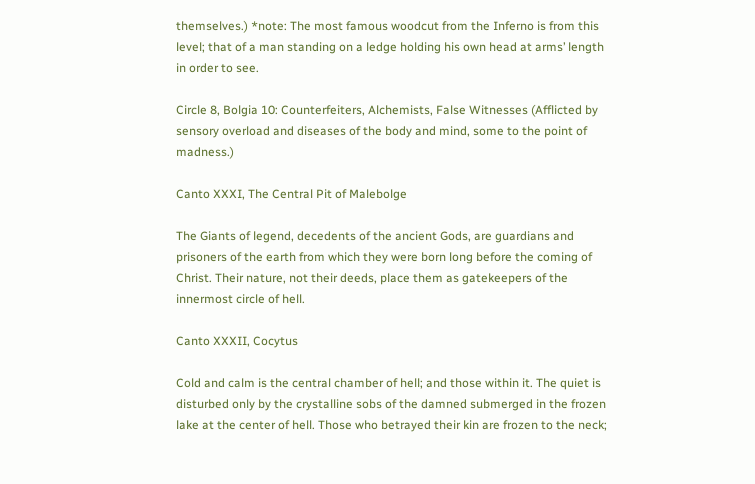themselves.) *note: The most famous woodcut from the Inferno is from this level; that of a man standing on a ledge holding his own head at arms’ length in order to see.

Circle 8, Bolgia 10: Counterfeiters, Alchemists, False Witnesses (Afflicted by sensory overload and diseases of the body and mind, some to the point of madness.)

Canto XXXI, The Central Pit of Malebolge

The Giants of legend, decedents of the ancient Gods, are guardians and prisoners of the earth from which they were born long before the coming of Christ. Their nature, not their deeds, place them as gatekeepers of the innermost circle of hell.

Canto XXXII, Cocytus

Cold and calm is the central chamber of hell; and those within it. The quiet is disturbed only by the crystalline sobs of the damned submerged in the frozen lake at the center of hell. Those who betrayed their kin are frozen to the neck;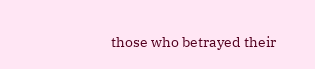those who betrayed their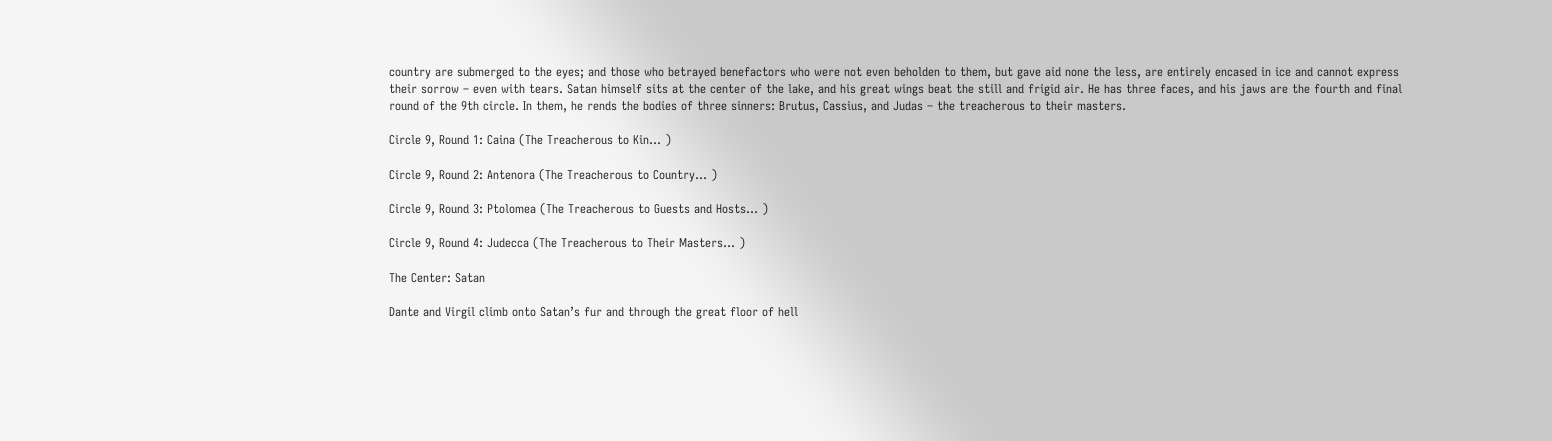country are submerged to the eyes; and those who betrayed benefactors who were not even beholden to them, but gave aid none the less, are entirely encased in ice and cannot express their sorrow – even with tears. Satan himself sits at the center of the lake, and his great wings beat the still and frigid air. He has three faces, and his jaws are the fourth and final round of the 9th circle. In them, he rends the bodies of three sinners: Brutus, Cassius, and Judas – the treacherous to their masters.

Circle 9, Round 1: Caina (The Treacherous to Kin… )

Circle 9, Round 2: Antenora (The Treacherous to Country… )

Circle 9, Round 3: Ptolomea (The Treacherous to Guests and Hosts… )

Circle 9, Round 4: Judecca (The Treacherous to Their Masters… )

The Center: Satan

Dante and Virgil climb onto Satan’s fur and through the great floor of hell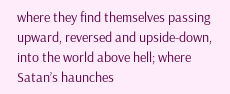where they find themselves passing upward, reversed and upside-down, into the world above hell; where Satan’s haunches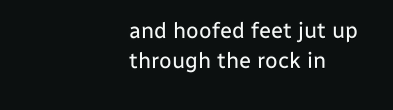and hoofed feet jut up through the rock in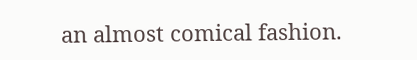an almost comical fashion.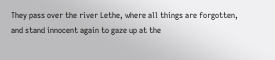They pass over the river Lethe, where all things are forgotten, and stand innocent again to gaze up at the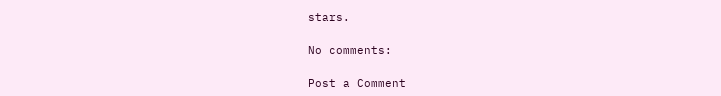stars.

No comments:

Post a Comment